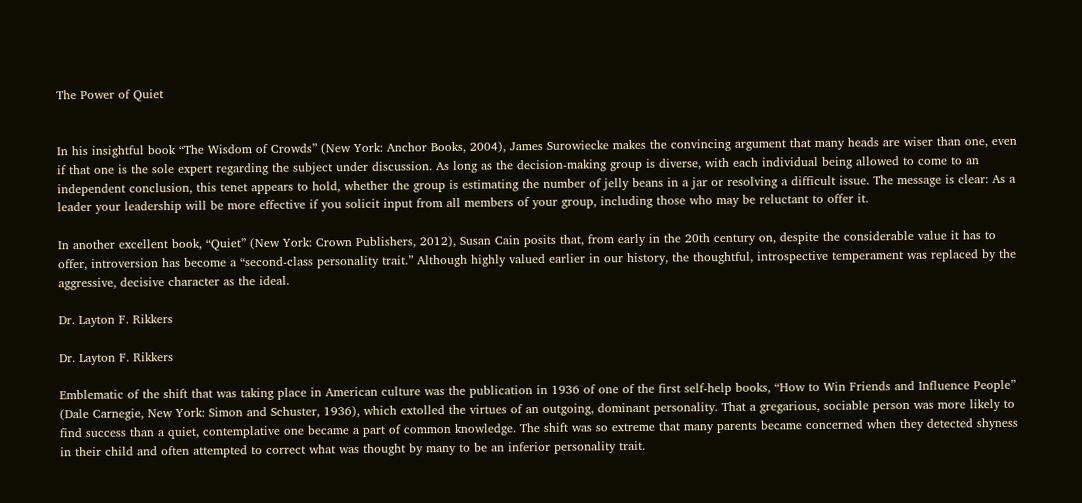The Power of Quiet


In his insightful book “The Wisdom of Crowds” (New York: Anchor Books, 2004), James Surowiecke makes the convincing argument that many heads are wiser than one, even if that one is the sole expert regarding the subject under discussion. As long as the decision-making group is diverse, with each individual being allowed to come to an independent conclusion, this tenet appears to hold, whether the group is estimating the number of jelly beans in a jar or resolving a difficult issue. The message is clear: As a leader your leadership will be more effective if you solicit input from all members of your group, including those who may be reluctant to offer it.

In another excellent book, “Quiet” (New York: Crown Publishers, 2012), Susan Cain posits that, from early in the 20th century on, despite the considerable value it has to offer, introversion has become a “second-class personality trait.” Although highly valued earlier in our history, the thoughtful, introspective temperament was replaced by the aggressive, decisive character as the ideal.

Dr. Layton F. Rikkers

Dr. Layton F. Rikkers

Emblematic of the shift that was taking place in American culture was the publication in 1936 of one of the first self-help books, “How to Win Friends and Influence People” (Dale Carnegie, New York: Simon and Schuster, 1936), which extolled the virtues of an outgoing, dominant personality. That a gregarious, sociable person was more likely to find success than a quiet, contemplative one became a part of common knowledge. The shift was so extreme that many parents became concerned when they detected shyness in their child and often attempted to correct what was thought by many to be an inferior personality trait.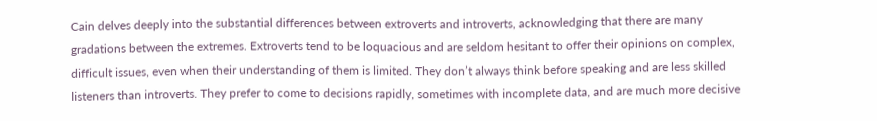Cain delves deeply into the substantial differences between extroverts and introverts, acknowledging that there are many gradations between the extremes. Extroverts tend to be loquacious and are seldom hesitant to offer their opinions on complex, difficult issues, even when their understanding of them is limited. They don’t always think before speaking and are less skilled listeners than introverts. They prefer to come to decisions rapidly, sometimes with incomplete data, and are much more decisive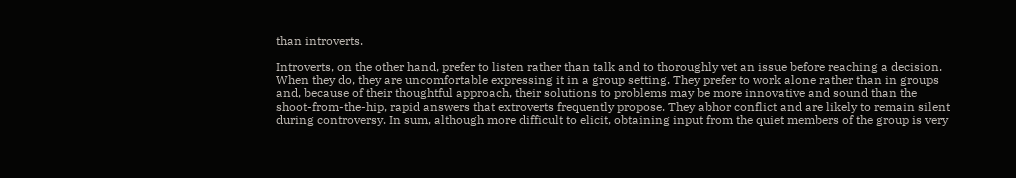than introverts.

Introverts, on the other hand, prefer to listen rather than talk and to thoroughly vet an issue before reaching a decision. When they do, they are uncomfortable expressing it in a group setting. They prefer to work alone rather than in groups and, because of their thoughtful approach, their solutions to problems may be more innovative and sound than the shoot-from-the-hip, rapid answers that extroverts frequently propose. They abhor conflict and are likely to remain silent during controversy. In sum, although more difficult to elicit, obtaining input from the quiet members of the group is very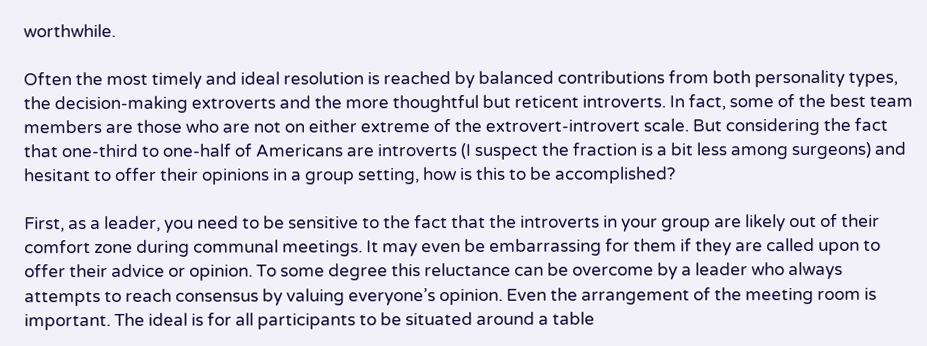worthwhile.

Often the most timely and ideal resolution is reached by balanced contributions from both personality types, the decision-making extroverts and the more thoughtful but reticent introverts. In fact, some of the best team members are those who are not on either extreme of the extrovert-introvert scale. But considering the fact that one-third to one-half of Americans are introverts (I suspect the fraction is a bit less among surgeons) and hesitant to offer their opinions in a group setting, how is this to be accomplished?

First, as a leader, you need to be sensitive to the fact that the introverts in your group are likely out of their comfort zone during communal meetings. It may even be embarrassing for them if they are called upon to offer their advice or opinion. To some degree this reluctance can be overcome by a leader who always attempts to reach consensus by valuing everyone’s opinion. Even the arrangement of the meeting room is important. The ideal is for all participants to be situated around a table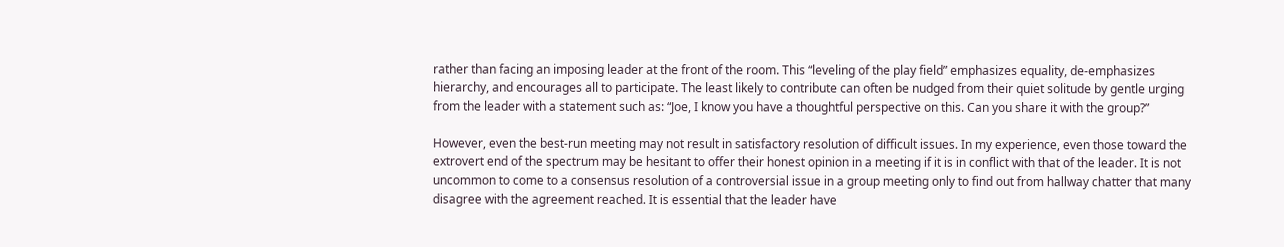rather than facing an imposing leader at the front of the room. This “leveling of the play field” emphasizes equality, de-emphasizes hierarchy, and encourages all to participate. The least likely to contribute can often be nudged from their quiet solitude by gentle urging from the leader with a statement such as: “Joe, I know you have a thoughtful perspective on this. Can you share it with the group?”

However, even the best-run meeting may not result in satisfactory resolution of difficult issues. In my experience, even those toward the extrovert end of the spectrum may be hesitant to offer their honest opinion in a meeting if it is in conflict with that of the leader. It is not uncommon to come to a consensus resolution of a controversial issue in a group meeting only to find out from hallway chatter that many disagree with the agreement reached. It is essential that the leader have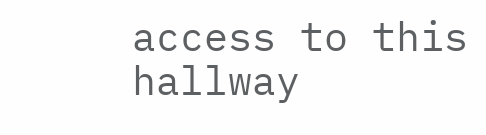access to this hallway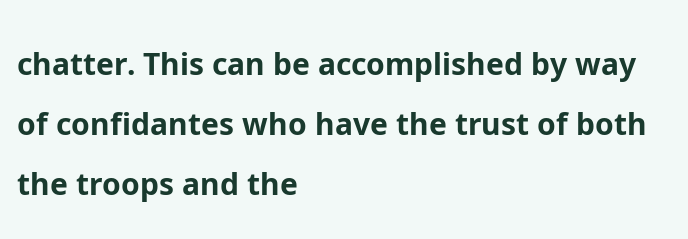chatter. This can be accomplished by way of confidantes who have the trust of both the troops and the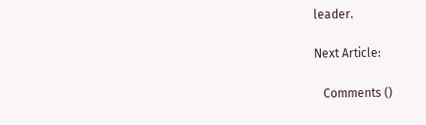leader.

Next Article:

   Comments ()